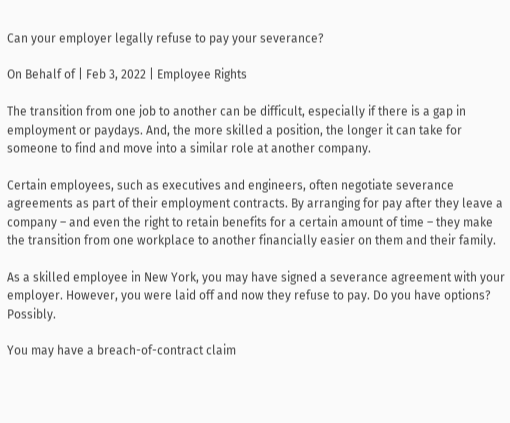Can your employer legally refuse to pay your severance?

On Behalf of | Feb 3, 2022 | Employee Rights

The transition from one job to another can be difficult, especially if there is a gap in employment or paydays. And, the more skilled a position, the longer it can take for someone to find and move into a similar role at another company.

Certain employees, such as executives and engineers, often negotiate severance agreements as part of their employment contracts. By arranging for pay after they leave a company – and even the right to retain benefits for a certain amount of time – they make the transition from one workplace to another financially easier on them and their family.

As a skilled employee in New York, you may have signed a severance agreement with your employer. However, you were laid off and now they refuse to pay. Do you have options? Possibly.

You may have a breach-of-contract claim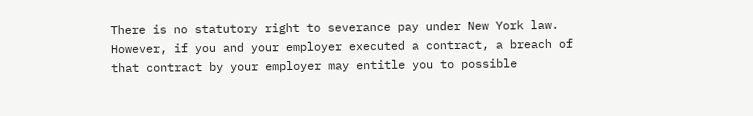There is no statutory right to severance pay under New York law. However, if you and your employer executed a contract, a breach of that contract by your employer may entitle you to possible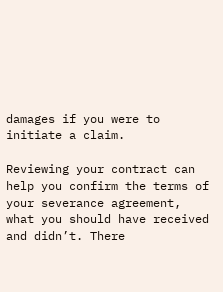damages if you were to initiate a claim.

Reviewing your contract can help you confirm the terms of your severance agreement, what you should have received and didn’t. There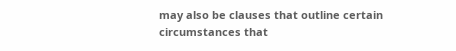may also be clauses that outline certain circumstances that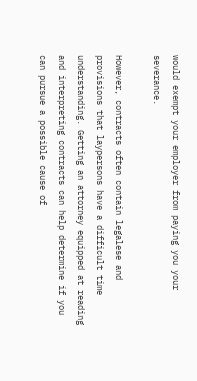would exempt your employer from paying you your severance.

However, contracts often contain legalese and provisions that laypersons have a difficult time understanding. Getting an attorney equipped at reading and interpreting contracts can help determine if you can pursue a possible cause of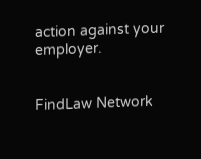action against your employer.


FindLaw Network